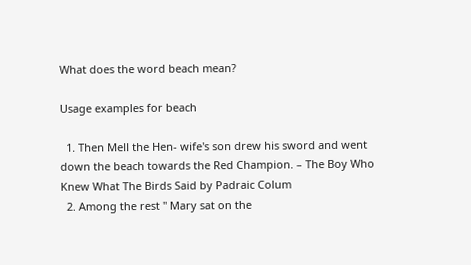What does the word beach mean?

Usage examples for beach

  1. Then Mell the Hen- wife's son drew his sword and went down the beach towards the Red Champion. – The Boy Who Knew What The Birds Said by Padraic Colum
  2. Among the rest " Mary sat on the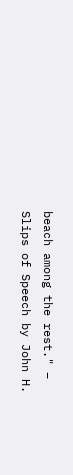beach among the rest." – Slips of Speech by John H.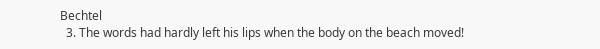Bechtel
  3. The words had hardly left his lips when the body on the beach moved!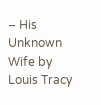– His Unknown Wife by Louis Tracy